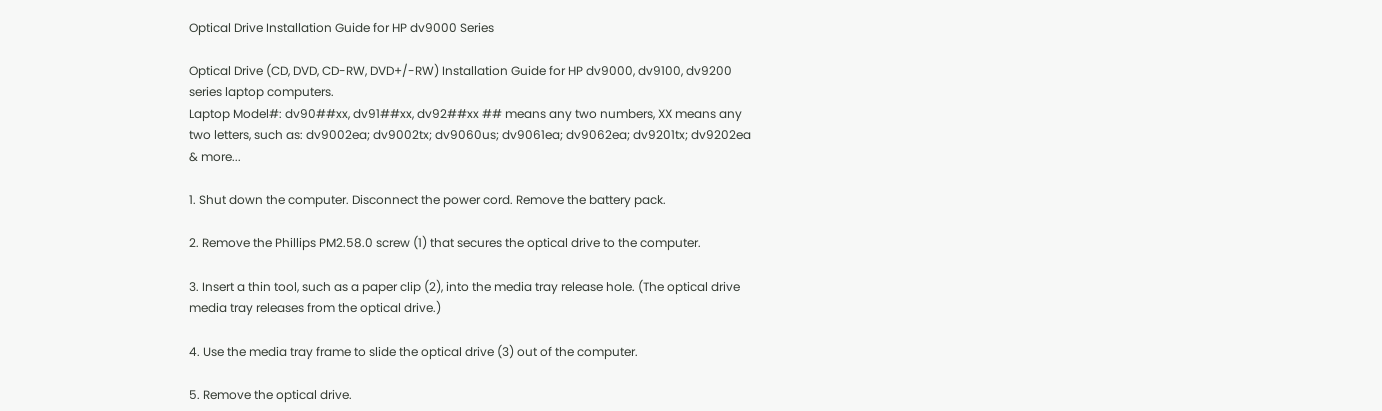Optical Drive Installation Guide for HP dv9000 Series

Optical Drive (CD, DVD, CD-RW, DVD+/-RW) Installation Guide for HP dv9000, dv9100, dv9200 series laptop computers.
Laptop Model#: dv90##xx, dv91##xx, dv92##xx ## means any two numbers, XX means any two letters, such as: dv9002ea; dv9002tx; dv9060us; dv9061ea; dv9062ea; dv9201tx; dv9202ea & more...

1. Shut down the computer. Disconnect the power cord. Remove the battery pack.

2. Remove the Phillips PM2.58.0 screw (1) that secures the optical drive to the computer.

3. Insert a thin tool, such as a paper clip (2), into the media tray release hole. (The optical drive media tray releases from the optical drive.)

4. Use the media tray frame to slide the optical drive (3) out of the computer.

5. Remove the optical drive.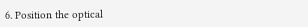6. Position the optical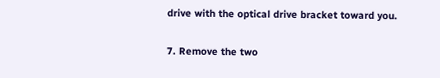drive with the optical drive bracket toward you.

7. Remove the two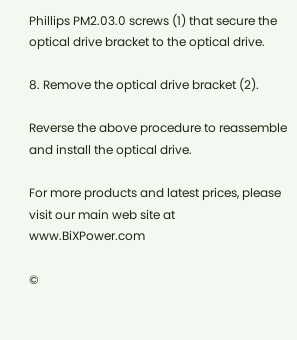Phillips PM2.03.0 screws (1) that secure the optical drive bracket to the optical drive.

8. Remove the optical drive bracket (2).

Reverse the above procedure to reassemble and install the optical drive.

For more products and latest prices, please visit our main web site at www.BiXPower.com

©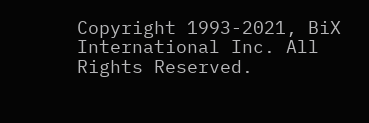Copyright 1993-2021, BiX International Inc. All Rights Reserved.